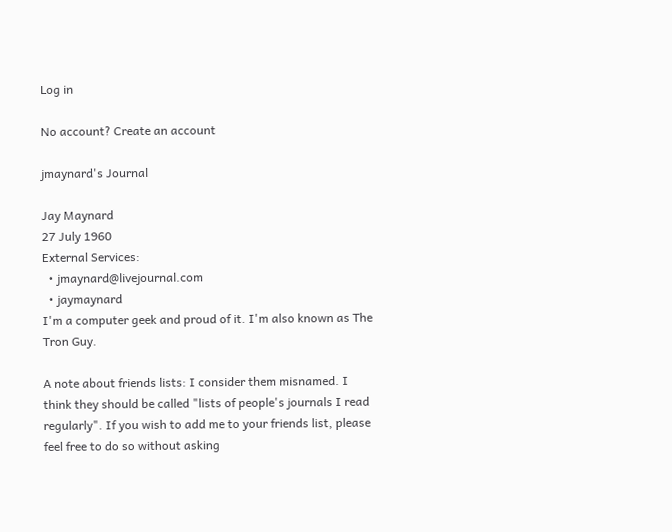Log in

No account? Create an account

jmaynard's Journal

Jay Maynard
27 July 1960
External Services:
  • jmaynard@livejournal.com
  • jaymaynard
I'm a computer geek and proud of it. I'm also known as The Tron Guy.

A note about friends lists: I consider them misnamed. I think they should be called "lists of people's journals I read regularly". If you wish to add me to your friends list, please feel free to do so without asking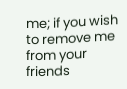me; if you wish to remove me from your friends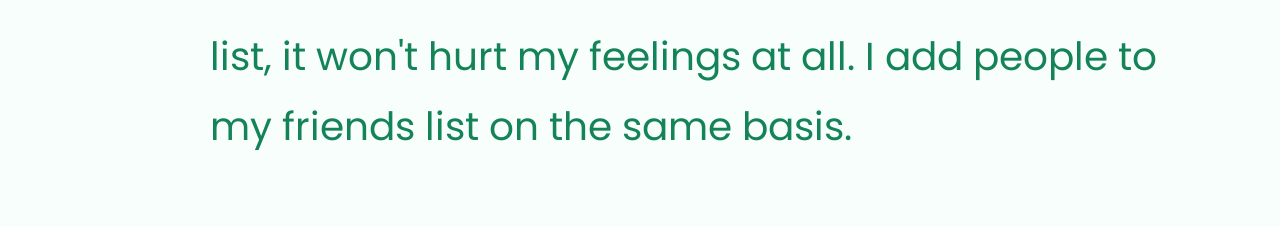list, it won't hurt my feelings at all. I add people to my friends list on the same basis.